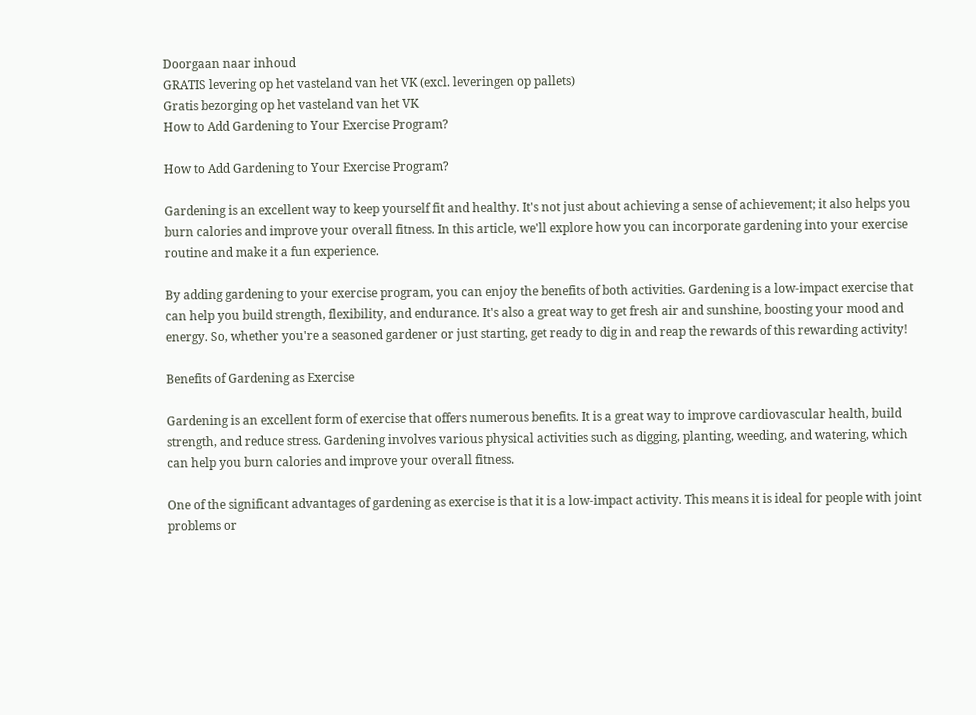Doorgaan naar inhoud
GRATIS levering op het vasteland van het VK (excl. leveringen op pallets)
Gratis bezorging op het vasteland van het VK
How to Add Gardening to Your Exercise Program?

How to Add Gardening to Your Exercise Program?

Gardening is an excellent way to keep yourself fit and healthy. It's not just about achieving a sense of achievement; it also helps you burn calories and improve your overall fitness. In this article, we'll explore how you can incorporate gardening into your exercise routine and make it a fun experience.

By adding gardening to your exercise program, you can enjoy the benefits of both activities. Gardening is a low-impact exercise that can help you build strength, flexibility, and endurance. It's also a great way to get fresh air and sunshine, boosting your mood and energy. So, whether you're a seasoned gardener or just starting, get ready to dig in and reap the rewards of this rewarding activity!

Benefits of Gardening as Exercise

Gardening is an excellent form of exercise that offers numerous benefits. It is a great way to improve cardiovascular health, build strength, and reduce stress. Gardening involves various physical activities such as digging, planting, weeding, and watering, which can help you burn calories and improve your overall fitness.

One of the significant advantages of gardening as exercise is that it is a low-impact activity. This means it is ideal for people with joint problems or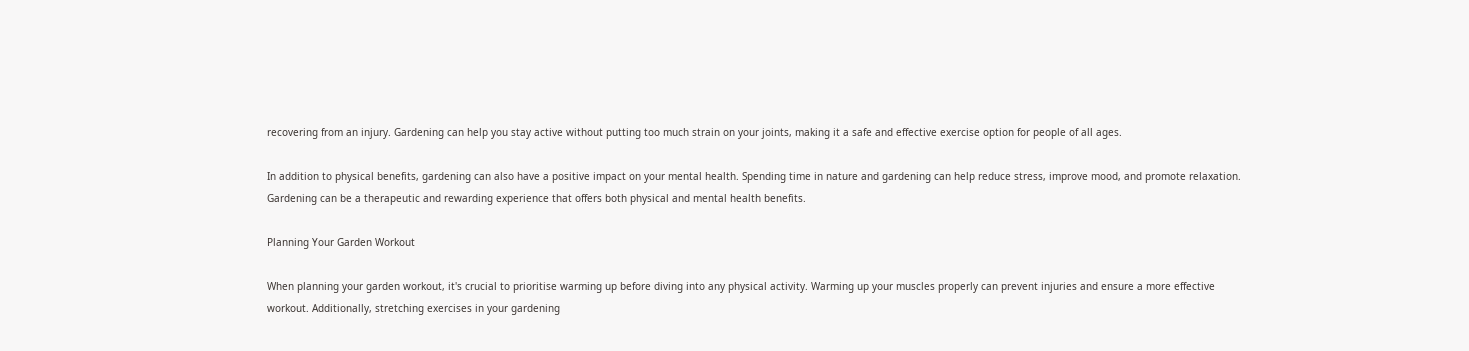recovering from an injury. Gardening can help you stay active without putting too much strain on your joints, making it a safe and effective exercise option for people of all ages.

In addition to physical benefits, gardening can also have a positive impact on your mental health. Spending time in nature and gardening can help reduce stress, improve mood, and promote relaxation. Gardening can be a therapeutic and rewarding experience that offers both physical and mental health benefits.

Planning Your Garden Workout

When planning your garden workout, it's crucial to prioritise warming up before diving into any physical activity. Warming up your muscles properly can prevent injuries and ensure a more effective workout. Additionally, stretching exercises in your gardening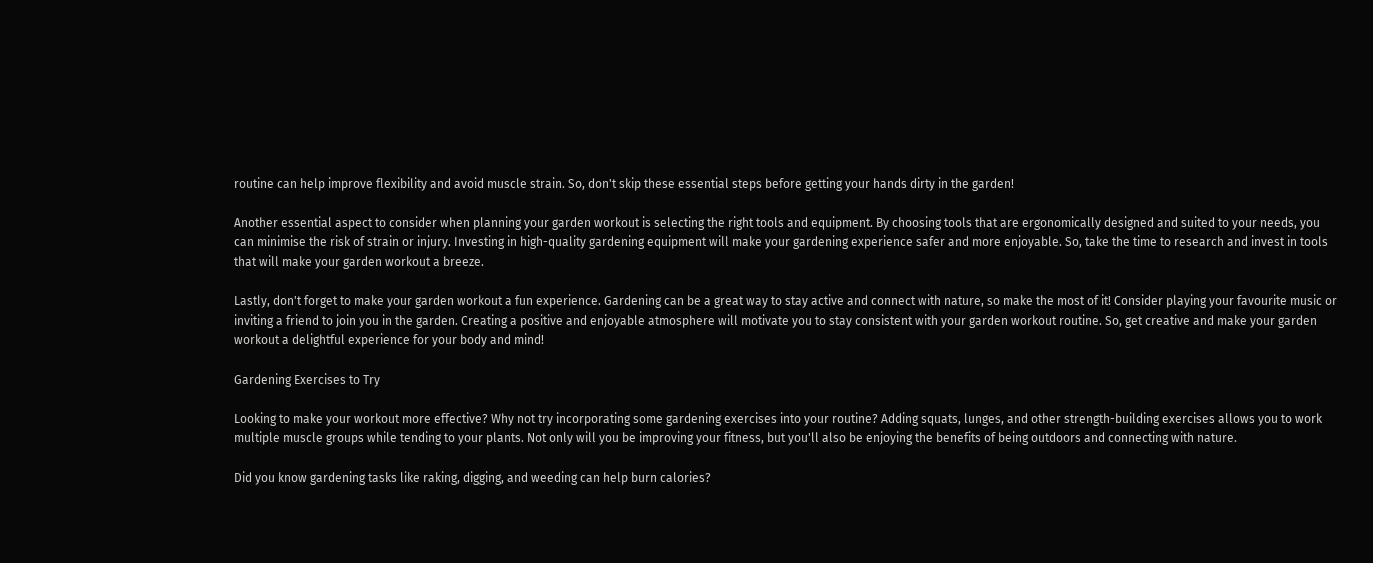routine can help improve flexibility and avoid muscle strain. So, don't skip these essential steps before getting your hands dirty in the garden!

Another essential aspect to consider when planning your garden workout is selecting the right tools and equipment. By choosing tools that are ergonomically designed and suited to your needs, you can minimise the risk of strain or injury. Investing in high-quality gardening equipment will make your gardening experience safer and more enjoyable. So, take the time to research and invest in tools that will make your garden workout a breeze.

Lastly, don't forget to make your garden workout a fun experience. Gardening can be a great way to stay active and connect with nature, so make the most of it! Consider playing your favourite music or inviting a friend to join you in the garden. Creating a positive and enjoyable atmosphere will motivate you to stay consistent with your garden workout routine. So, get creative and make your garden workout a delightful experience for your body and mind!

Gardening Exercises to Try

Looking to make your workout more effective? Why not try incorporating some gardening exercises into your routine? Adding squats, lunges, and other strength-building exercises allows you to work multiple muscle groups while tending to your plants. Not only will you be improving your fitness, but you'll also be enjoying the benefits of being outdoors and connecting with nature.

Did you know gardening tasks like raking, digging, and weeding can help burn calories?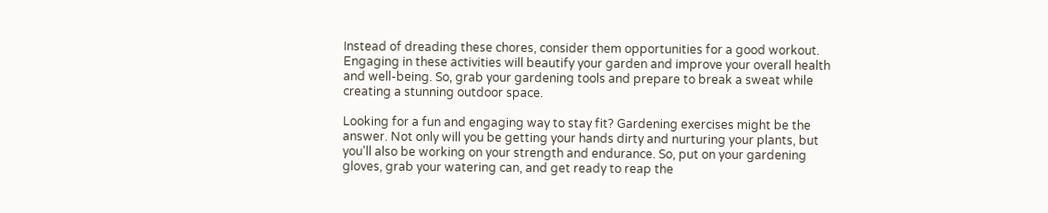Instead of dreading these chores, consider them opportunities for a good workout. Engaging in these activities will beautify your garden and improve your overall health and well-being. So, grab your gardening tools and prepare to break a sweat while creating a stunning outdoor space.

Looking for a fun and engaging way to stay fit? Gardening exercises might be the answer. Not only will you be getting your hands dirty and nurturing your plants, but you'll also be working on your strength and endurance. So, put on your gardening gloves, grab your watering can, and get ready to reap the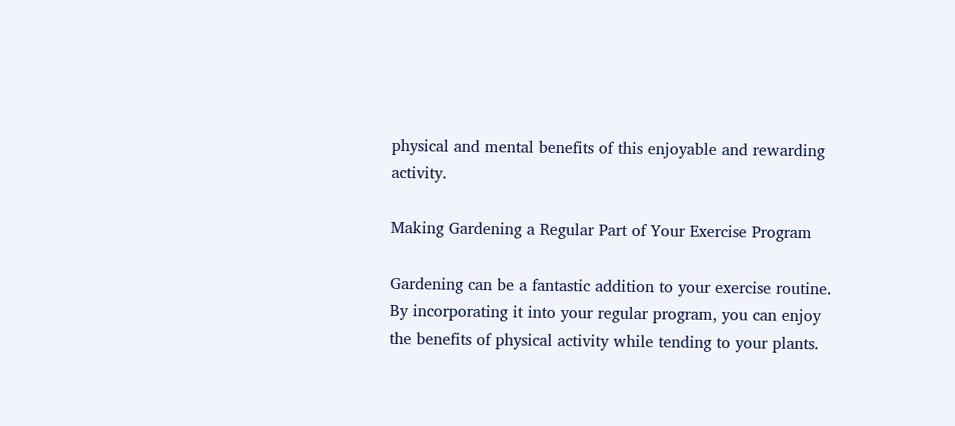physical and mental benefits of this enjoyable and rewarding activity.

Making Gardening a Regular Part of Your Exercise Program

Gardening can be a fantastic addition to your exercise routine. By incorporating it into your regular program, you can enjoy the benefits of physical activity while tending to your plants.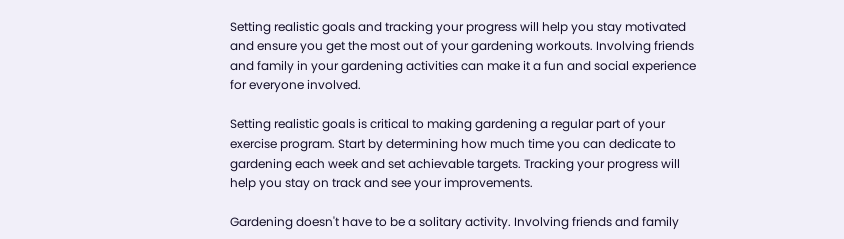Setting realistic goals and tracking your progress will help you stay motivated and ensure you get the most out of your gardening workouts. Involving friends and family in your gardening activities can make it a fun and social experience for everyone involved.

Setting realistic goals is critical to making gardening a regular part of your exercise program. Start by determining how much time you can dedicate to gardening each week and set achievable targets. Tracking your progress will help you stay on track and see your improvements.

Gardening doesn't have to be a solitary activity. Involving friends and family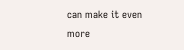can make it even more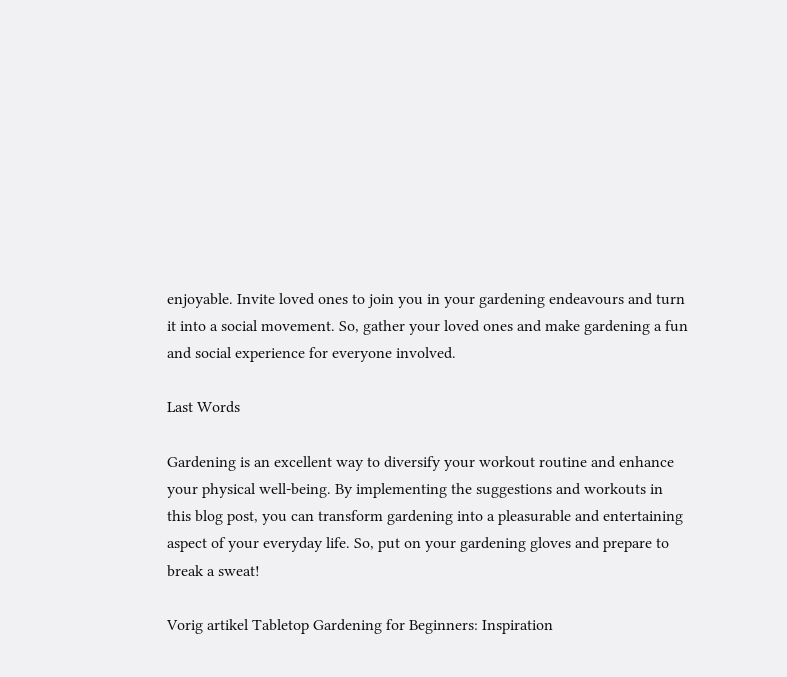enjoyable. Invite loved ones to join you in your gardening endeavours and turn it into a social movement. So, gather your loved ones and make gardening a fun and social experience for everyone involved.

Last Words

Gardening is an excellent way to diversify your workout routine and enhance your physical well-being. By implementing the suggestions and workouts in this blog post, you can transform gardening into a pleasurable and entertaining aspect of your everyday life. So, put on your gardening gloves and prepare to break a sweat!

Vorig artikel Tabletop Gardening for Beginners: Inspiration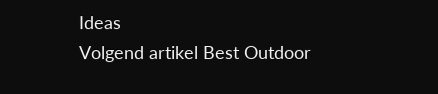Ideas
Volgend artikel Best Outdoor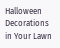Halloween Decorations in Your Lawn